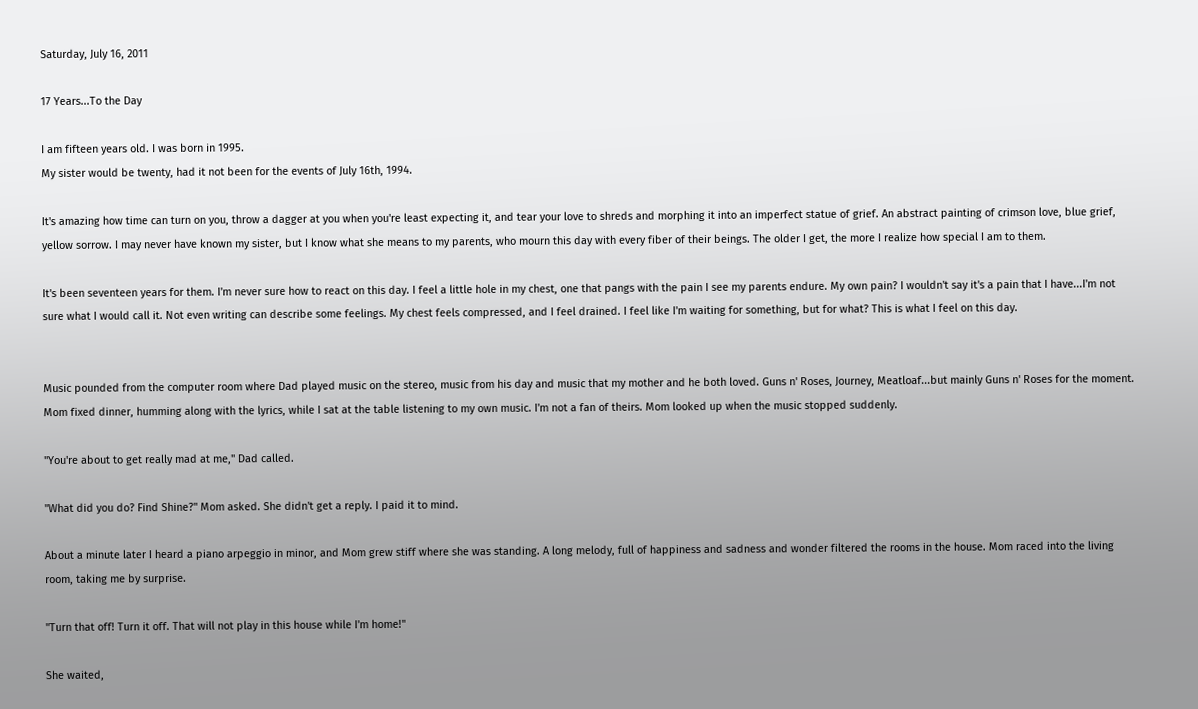Saturday, July 16, 2011

17 Years...To the Day

I am fifteen years old. I was born in 1995.
My sister would be twenty, had it not been for the events of July 16th, 1994.

It's amazing how time can turn on you, throw a dagger at you when you're least expecting it, and tear your love to shreds and morphing it into an imperfect statue of grief. An abstract painting of crimson love, blue grief, yellow sorrow. I may never have known my sister, but I know what she means to my parents, who mourn this day with every fiber of their beings. The older I get, the more I realize how special I am to them.

It's been seventeen years for them. I'm never sure how to react on this day. I feel a little hole in my chest, one that pangs with the pain I see my parents endure. My own pain? I wouldn't say it's a pain that I have...I'm not sure what I would call it. Not even writing can describe some feelings. My chest feels compressed, and I feel drained. I feel like I'm waiting for something, but for what? This is what I feel on this day.


Music pounded from the computer room where Dad played music on the stereo, music from his day and music that my mother and he both loved. Guns n' Roses, Journey, Meatloaf...but mainly Guns n' Roses for the moment. Mom fixed dinner, humming along with the lyrics, while I sat at the table listening to my own music. I'm not a fan of theirs. Mom looked up when the music stopped suddenly.

"You're about to get really mad at me," Dad called.

"What did you do? Find Shine?" Mom asked. She didn't get a reply. I paid it to mind.

About a minute later I heard a piano arpeggio in minor, and Mom grew stiff where she was standing. A long melody, full of happiness and sadness and wonder filtered the rooms in the house. Mom raced into the living room, taking me by surprise.

"Turn that off! Turn it off. That will not play in this house while I'm home!"

She waited,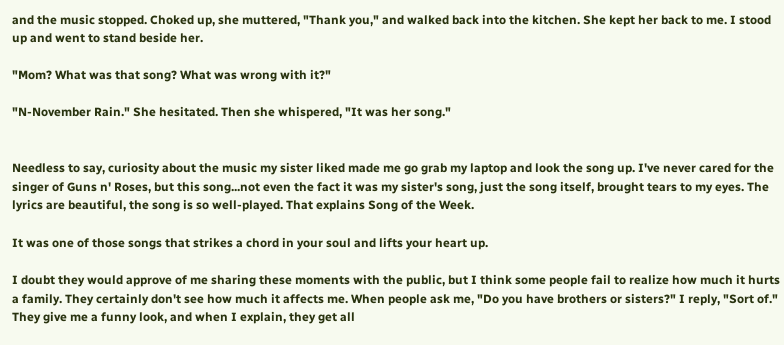and the music stopped. Choked up, she muttered, "Thank you," and walked back into the kitchen. She kept her back to me. I stood up and went to stand beside her.

"Mom? What was that song? What was wrong with it?"

"N-November Rain." She hesitated. Then she whispered, "It was her song."


Needless to say, curiosity about the music my sister liked made me go grab my laptop and look the song up. I've never cared for the singer of Guns n' Roses, but this song...not even the fact it was my sister's song, just the song itself, brought tears to my eyes. The lyrics are beautiful, the song is so well-played. That explains Song of the Week.

It was one of those songs that strikes a chord in your soul and lifts your heart up.

I doubt they would approve of me sharing these moments with the public, but I think some people fail to realize how much it hurts a family. They certainly don't see how much it affects me. When people ask me, "Do you have brothers or sisters?" I reply, "Sort of." They give me a funny look, and when I explain, they get all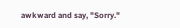awkward and say, "Sorry."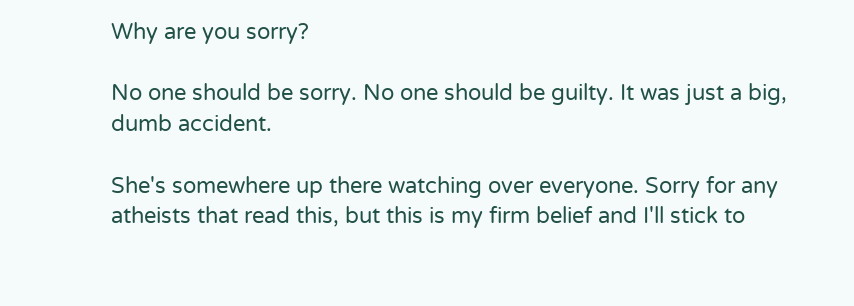Why are you sorry?

No one should be sorry. No one should be guilty. It was just a big, dumb accident.

She's somewhere up there watching over everyone. Sorry for any atheists that read this, but this is my firm belief and I'll stick to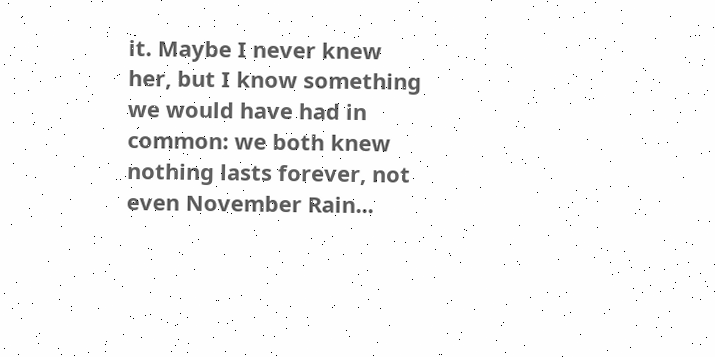it. Maybe I never knew her, but I know something we would have had in common: we both knew nothing lasts forever, not even November Rain...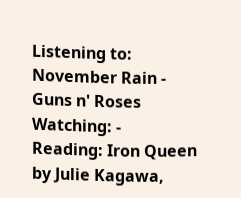Listening to: November Rain - Guns n' Roses
Watching: -
Reading: Iron Queen by Julie Kagawa,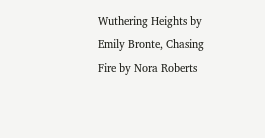Wuthering Heights by Emily Bronte, Chasing Fire by Nora Roberts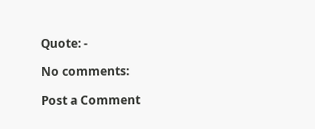Quote: -

No comments:

Post a Comment